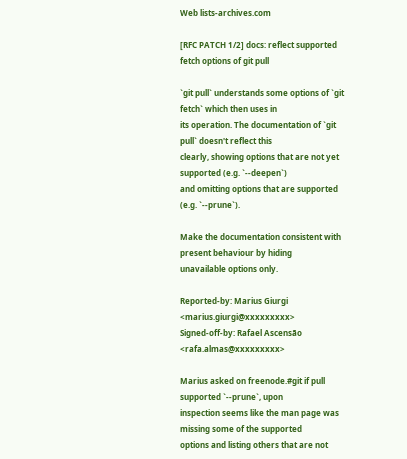Web lists-archives.com

[RFC PATCH 1/2] docs: reflect supported fetch options of git pull

`git pull` understands some options of `git fetch` which then uses in
its operation. The documentation of `git pull` doesn't reflect this
clearly, showing options that are not yet supported (e.g. `--deepen`)
and omitting options that are supported (e.g. `--prune`).

Make the documentation consistent with present behaviour by hiding
unavailable options only.

Reported-by: Marius Giurgi <marius.giurgi@xxxxxxxxx>
Signed-off-by: Rafael Ascensão <rafa.almas@xxxxxxxxx>

Marius asked on freenode.#git if pull supported `--prune`, upon
inspection seems like the man page was missing some of the supported
options and listing others that are not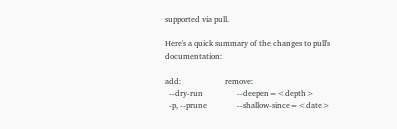supported via pull.

Here's a quick summary of the changes to pull's documentation:

add:                      remove:
  --dry-run                 --deepen=<depth>
  -p, --prune               --shallow-since=<date>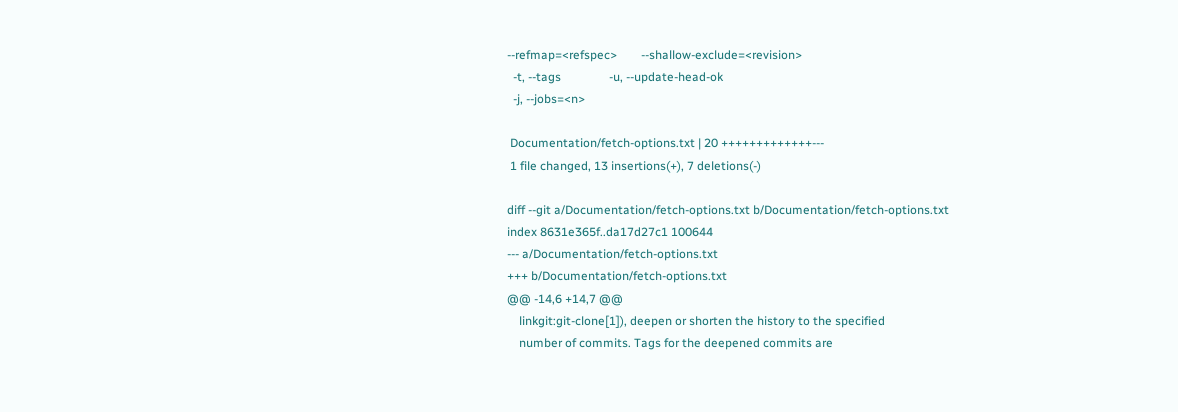--refmap=<refspec>        --shallow-exclude=<revision>
  -t, --tags                -u, --update-head-ok
  -j, --jobs=<n>

 Documentation/fetch-options.txt | 20 +++++++++++++---
 1 file changed, 13 insertions(+), 7 deletions(-)

diff --git a/Documentation/fetch-options.txt b/Documentation/fetch-options.txt
index 8631e365f..da17d27c1 100644
--- a/Documentation/fetch-options.txt
+++ b/Documentation/fetch-options.txt
@@ -14,6 +14,7 @@
    linkgit:git-clone[1]), deepen or shorten the history to the specified
    number of commits. Tags for the deepened commits are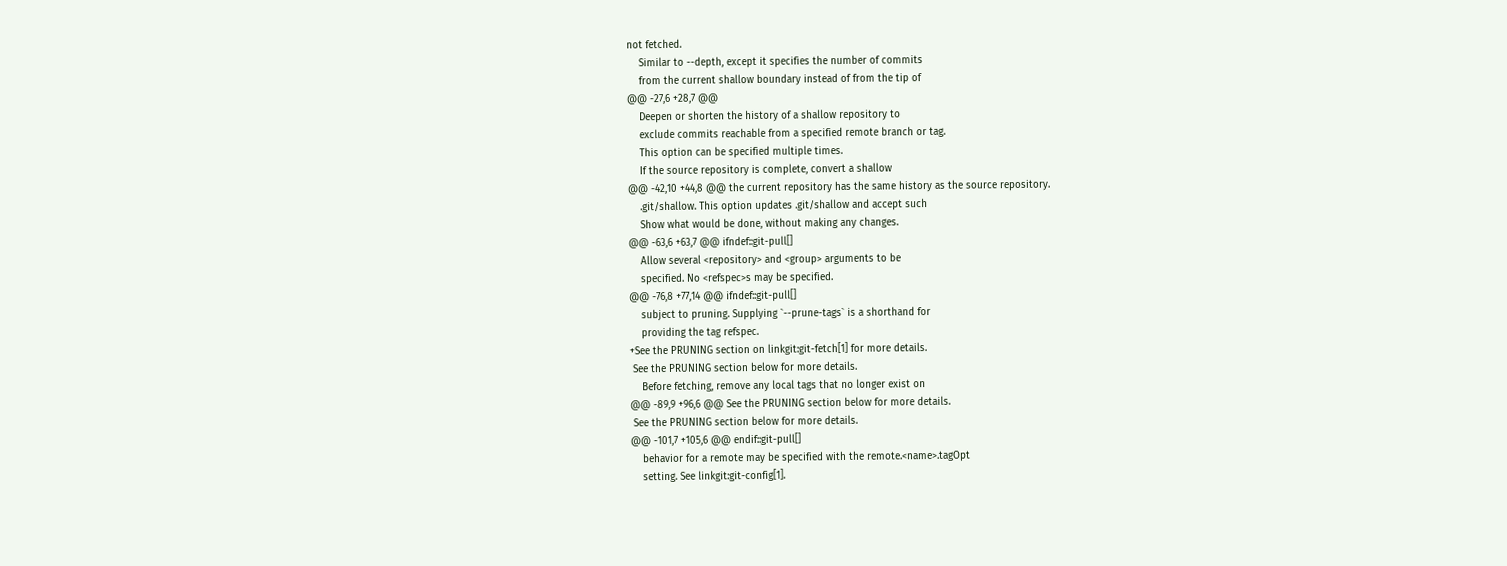not fetched.
    Similar to --depth, except it specifies the number of commits
    from the current shallow boundary instead of from the tip of
@@ -27,6 +28,7 @@
    Deepen or shorten the history of a shallow repository to
    exclude commits reachable from a specified remote branch or tag.
    This option can be specified multiple times.
    If the source repository is complete, convert a shallow
@@ -42,10 +44,8 @@ the current repository has the same history as the source repository.
    .git/shallow. This option updates .git/shallow and accept such
    Show what would be done, without making any changes.
@@ -63,6 +63,7 @@ ifndef::git-pull[]
    Allow several <repository> and <group> arguments to be
    specified. No <refspec>s may be specified.
@@ -76,8 +77,14 @@ ifndef::git-pull[]
    subject to pruning. Supplying `--prune-tags` is a shorthand for
    providing the tag refspec.
+See the PRUNING section on linkgit:git-fetch[1] for more details.
 See the PRUNING section below for more details.
    Before fetching, remove any local tags that no longer exist on
@@ -89,9 +96,6 @@ See the PRUNING section below for more details.
 See the PRUNING section below for more details.
@@ -101,7 +105,6 @@ endif::git-pull[]
    behavior for a remote may be specified with the remote.<name>.tagOpt
    setting. See linkgit:git-config[1].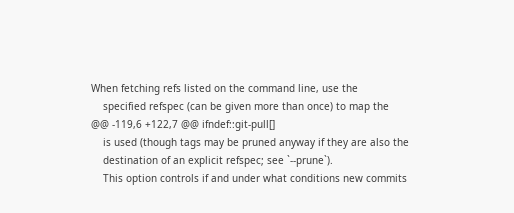When fetching refs listed on the command line, use the
    specified refspec (can be given more than once) to map the
@@ -119,6 +122,7 @@ ifndef::git-pull[]
    is used (though tags may be pruned anyway if they are also the
    destination of an explicit refspec; see `--prune`).
    This option controls if and under what conditions new commits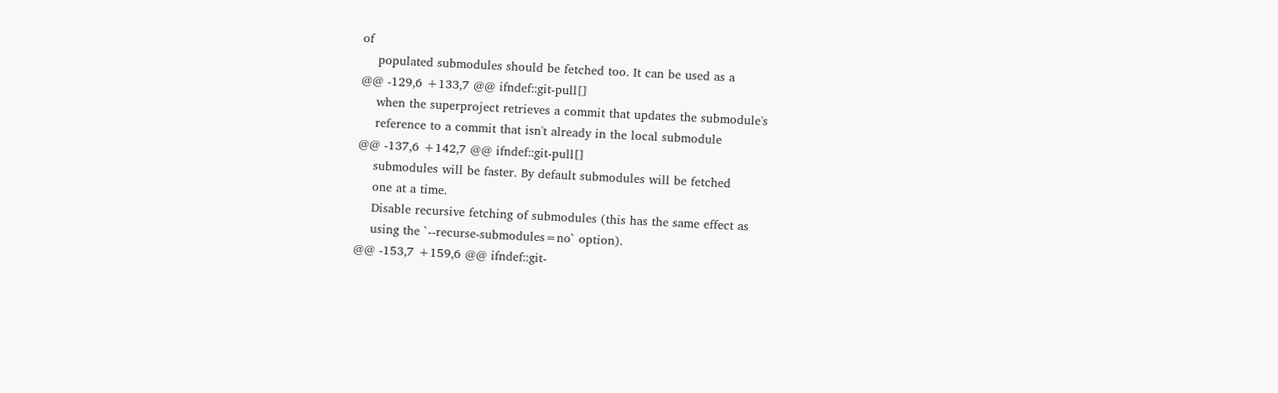of
    populated submodules should be fetched too. It can be used as a
@@ -129,6 +133,7 @@ ifndef::git-pull[]
    when the superproject retrieves a commit that updates the submodule's
    reference to a commit that isn't already in the local submodule
@@ -137,6 +142,7 @@ ifndef::git-pull[]
    submodules will be faster. By default submodules will be fetched
    one at a time.
    Disable recursive fetching of submodules (this has the same effect as
    using the `--recurse-submodules=no` option).
@@ -153,7 +159,6 @@ ifndef::git-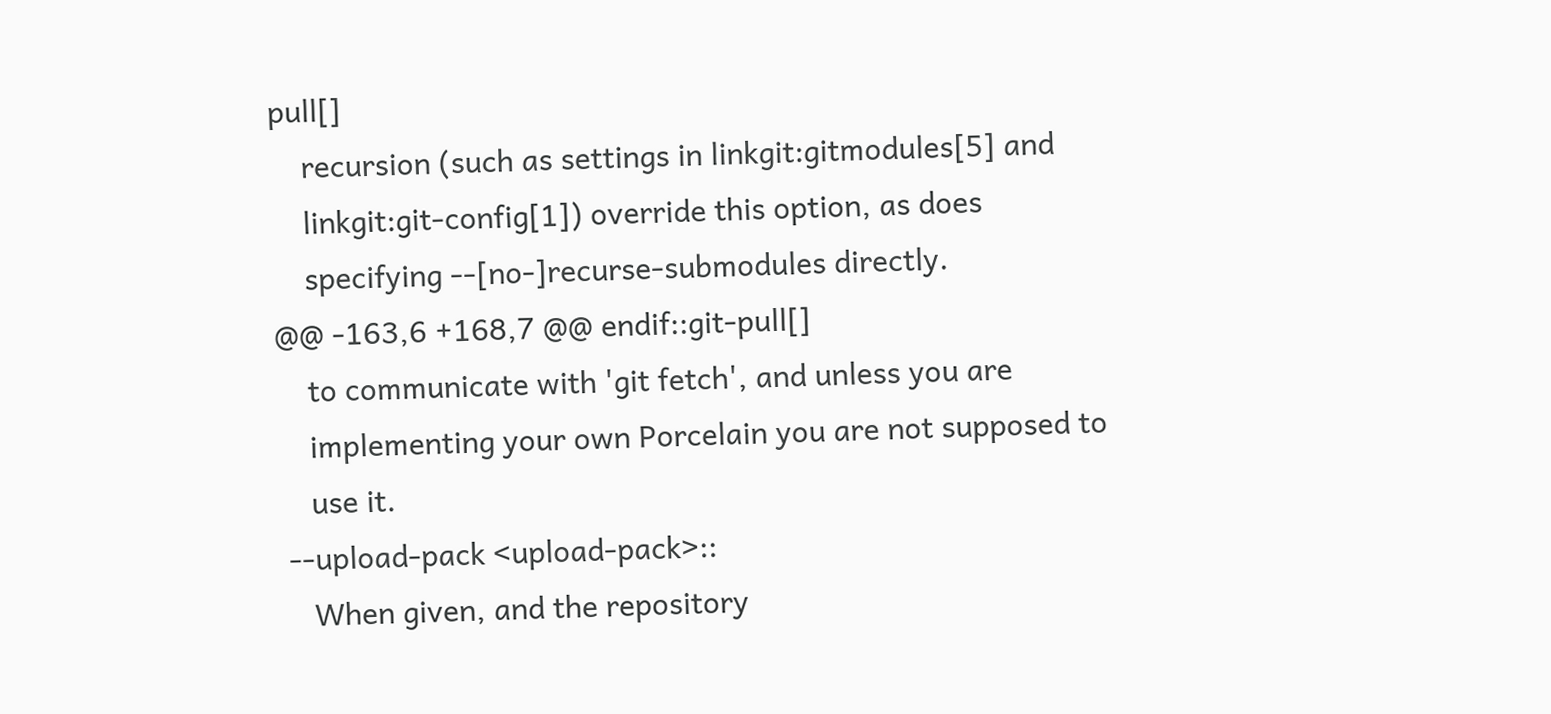pull[]
    recursion (such as settings in linkgit:gitmodules[5] and
    linkgit:git-config[1]) override this option, as does
    specifying --[no-]recurse-submodules directly.
@@ -163,6 +168,7 @@ endif::git-pull[]
    to communicate with 'git fetch', and unless you are
    implementing your own Porcelain you are not supposed to
    use it.
 --upload-pack <upload-pack>::
    When given, and the repository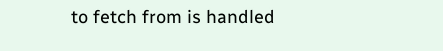to fetch from is handled